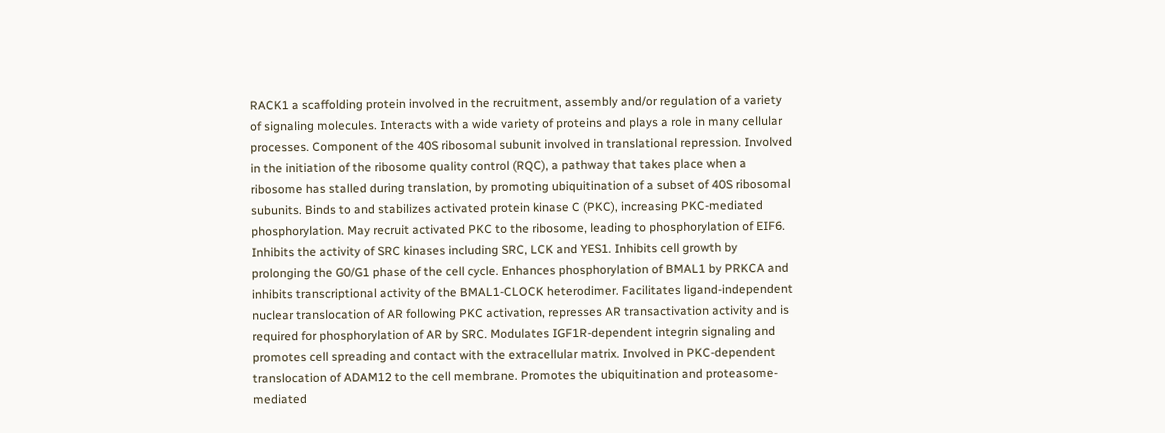RACK1 a scaffolding protein involved in the recruitment, assembly and/or regulation of a variety of signaling molecules. Interacts with a wide variety of proteins and plays a role in many cellular processes. Component of the 40S ribosomal subunit involved in translational repression. Involved in the initiation of the ribosome quality control (RQC), a pathway that takes place when a ribosome has stalled during translation, by promoting ubiquitination of a subset of 40S ribosomal subunits. Binds to and stabilizes activated protein kinase C (PKC), increasing PKC-mediated phosphorylation. May recruit activated PKC to the ribosome, leading to phosphorylation of EIF6. Inhibits the activity of SRC kinases including SRC, LCK and YES1. Inhibits cell growth by prolonging the G0/G1 phase of the cell cycle. Enhances phosphorylation of BMAL1 by PRKCA and inhibits transcriptional activity of the BMAL1-CLOCK heterodimer. Facilitates ligand-independent nuclear translocation of AR following PKC activation, represses AR transactivation activity and is required for phosphorylation of AR by SRC. Modulates IGF1R-dependent integrin signaling and promotes cell spreading and contact with the extracellular matrix. Involved in PKC-dependent translocation of ADAM12 to the cell membrane. Promotes the ubiquitination and proteasome-mediated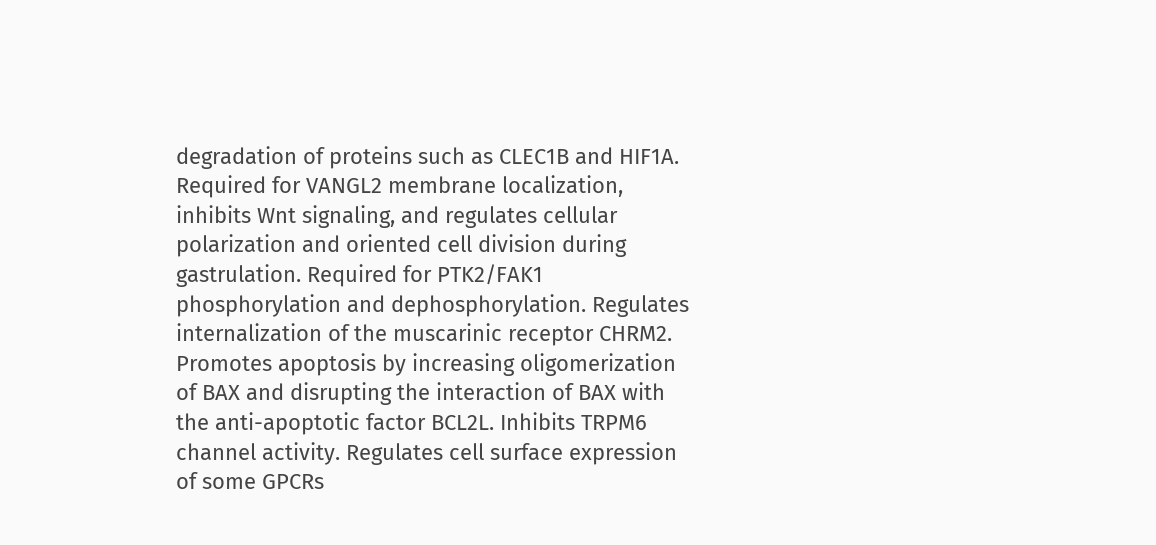degradation of proteins such as CLEC1B and HIF1A. Required for VANGL2 membrane localization, inhibits Wnt signaling, and regulates cellular polarization and oriented cell division during gastrulation. Required for PTK2/FAK1 phosphorylation and dephosphorylation. Regulates internalization of the muscarinic receptor CHRM2. Promotes apoptosis by increasing oligomerization of BAX and disrupting the interaction of BAX with the anti-apoptotic factor BCL2L. Inhibits TRPM6 channel activity. Regulates cell surface expression of some GPCRs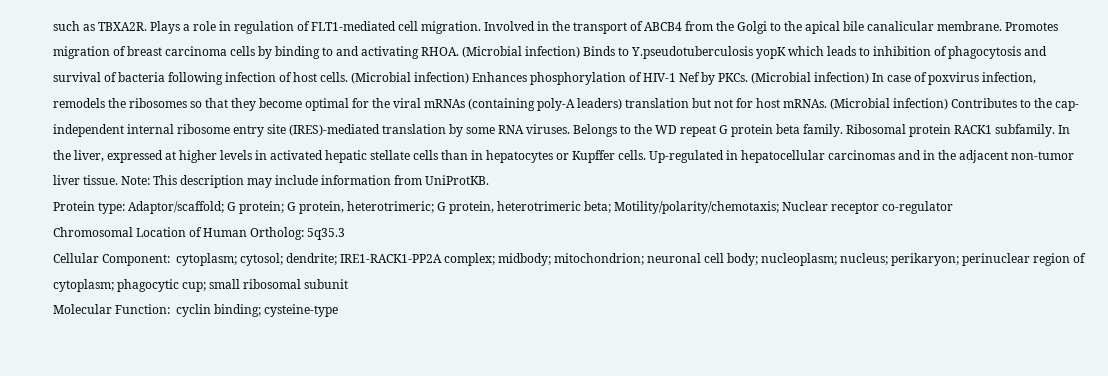such as TBXA2R. Plays a role in regulation of FLT1-mediated cell migration. Involved in the transport of ABCB4 from the Golgi to the apical bile canalicular membrane. Promotes migration of breast carcinoma cells by binding to and activating RHOA. (Microbial infection) Binds to Y.pseudotuberculosis yopK which leads to inhibition of phagocytosis and survival of bacteria following infection of host cells. (Microbial infection) Enhances phosphorylation of HIV-1 Nef by PKCs. (Microbial infection) In case of poxvirus infection, remodels the ribosomes so that they become optimal for the viral mRNAs (containing poly-A leaders) translation but not for host mRNAs. (Microbial infection) Contributes to the cap-independent internal ribosome entry site (IRES)-mediated translation by some RNA viruses. Belongs to the WD repeat G protein beta family. Ribosomal protein RACK1 subfamily. In the liver, expressed at higher levels in activated hepatic stellate cells than in hepatocytes or Kupffer cells. Up-regulated in hepatocellular carcinomas and in the adjacent non-tumor liver tissue. Note: This description may include information from UniProtKB.
Protein type: Adaptor/scaffold; G protein; G protein, heterotrimeric; G protein, heterotrimeric beta; Motility/polarity/chemotaxis; Nuclear receptor co-regulator
Chromosomal Location of Human Ortholog: 5q35.3
Cellular Component:  cytoplasm; cytosol; dendrite; IRE1-RACK1-PP2A complex; midbody; mitochondrion; neuronal cell body; nucleoplasm; nucleus; perikaryon; perinuclear region of cytoplasm; phagocytic cup; small ribosomal subunit
Molecular Function:  cyclin binding; cysteine-type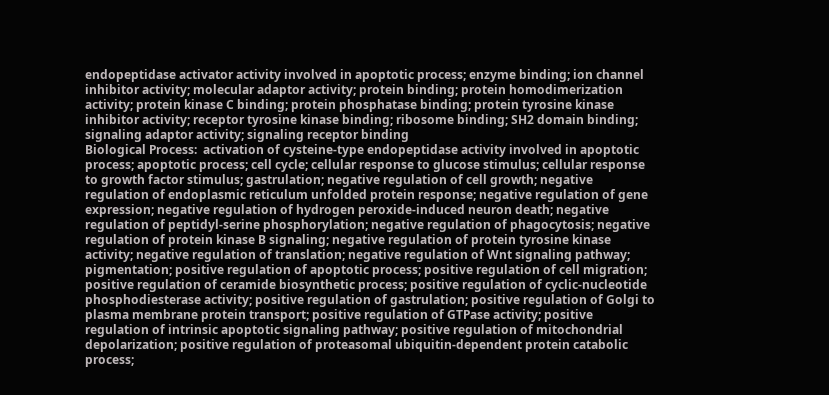endopeptidase activator activity involved in apoptotic process; enzyme binding; ion channel inhibitor activity; molecular adaptor activity; protein binding; protein homodimerization activity; protein kinase C binding; protein phosphatase binding; protein tyrosine kinase inhibitor activity; receptor tyrosine kinase binding; ribosome binding; SH2 domain binding; signaling adaptor activity; signaling receptor binding
Biological Process:  activation of cysteine-type endopeptidase activity involved in apoptotic process; apoptotic process; cell cycle; cellular response to glucose stimulus; cellular response to growth factor stimulus; gastrulation; negative regulation of cell growth; negative regulation of endoplasmic reticulum unfolded protein response; negative regulation of gene expression; negative regulation of hydrogen peroxide-induced neuron death; negative regulation of peptidyl-serine phosphorylation; negative regulation of phagocytosis; negative regulation of protein kinase B signaling; negative regulation of protein tyrosine kinase activity; negative regulation of translation; negative regulation of Wnt signaling pathway; pigmentation; positive regulation of apoptotic process; positive regulation of cell migration; positive regulation of ceramide biosynthetic process; positive regulation of cyclic-nucleotide phosphodiesterase activity; positive regulation of gastrulation; positive regulation of Golgi to plasma membrane protein transport; positive regulation of GTPase activity; positive regulation of intrinsic apoptotic signaling pathway; positive regulation of mitochondrial depolarization; positive regulation of proteasomal ubiquitin-dependent protein catabolic process;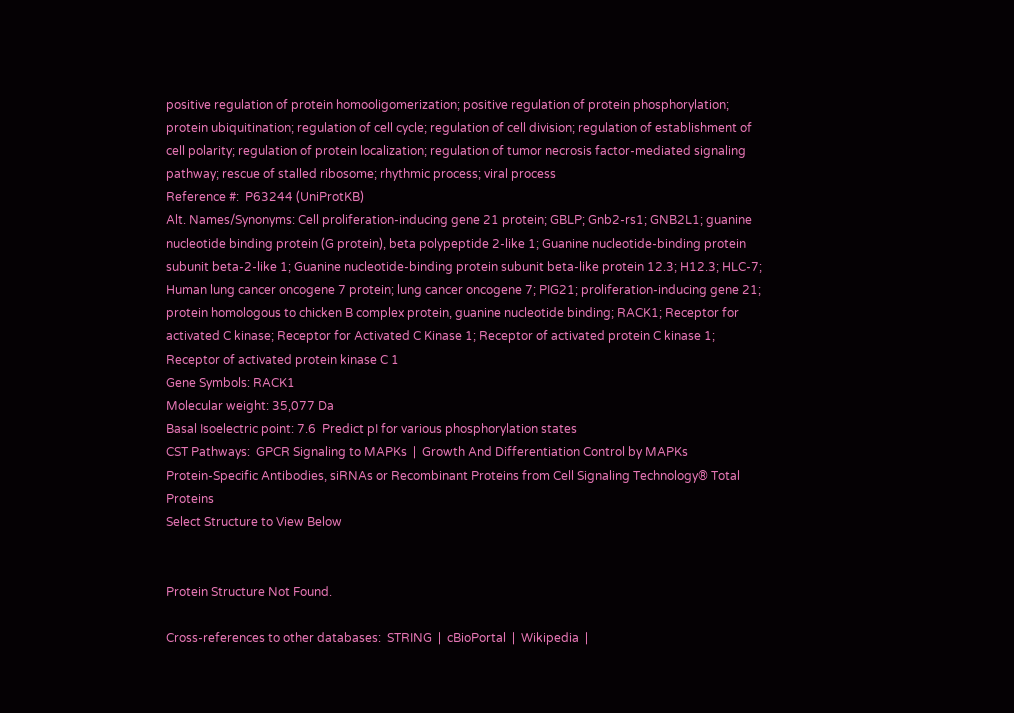positive regulation of protein homooligomerization; positive regulation of protein phosphorylation; protein ubiquitination; regulation of cell cycle; regulation of cell division; regulation of establishment of cell polarity; regulation of protein localization; regulation of tumor necrosis factor-mediated signaling pathway; rescue of stalled ribosome; rhythmic process; viral process
Reference #:  P63244 (UniProtKB)
Alt. Names/Synonyms: Cell proliferation-inducing gene 21 protein; GBLP; Gnb2-rs1; GNB2L1; guanine nucleotide binding protein (G protein), beta polypeptide 2-like 1; Guanine nucleotide-binding protein subunit beta-2-like 1; Guanine nucleotide-binding protein subunit beta-like protein 12.3; H12.3; HLC-7; Human lung cancer oncogene 7 protein; lung cancer oncogene 7; PIG21; proliferation-inducing gene 21; protein homologous to chicken B complex protein, guanine nucleotide binding; RACK1; Receptor for activated C kinase; Receptor for Activated C Kinase 1; Receptor of activated protein C kinase 1; Receptor of activated protein kinase C 1
Gene Symbols: RACK1
Molecular weight: 35,077 Da
Basal Isoelectric point: 7.6  Predict pI for various phosphorylation states
CST Pathways:  GPCR Signaling to MAPKs  |  Growth And Differentiation Control by MAPKs
Protein-Specific Antibodies, siRNAs or Recombinant Proteins from Cell Signaling Technology® Total Proteins
Select Structure to View Below


Protein Structure Not Found.

Cross-references to other databases:  STRING  |  cBioPortal  |  Wikipedia  |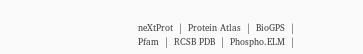neXtProt  |  Protein Atlas  |  BioGPS  |  Pfam  |  RCSB PDB  |  Phospho.ELM  |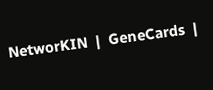NetworKIN  |  GeneCards  |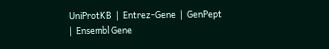UniProtKB  |  Entrez-Gene  |  GenPept  |  Ensembl Gene